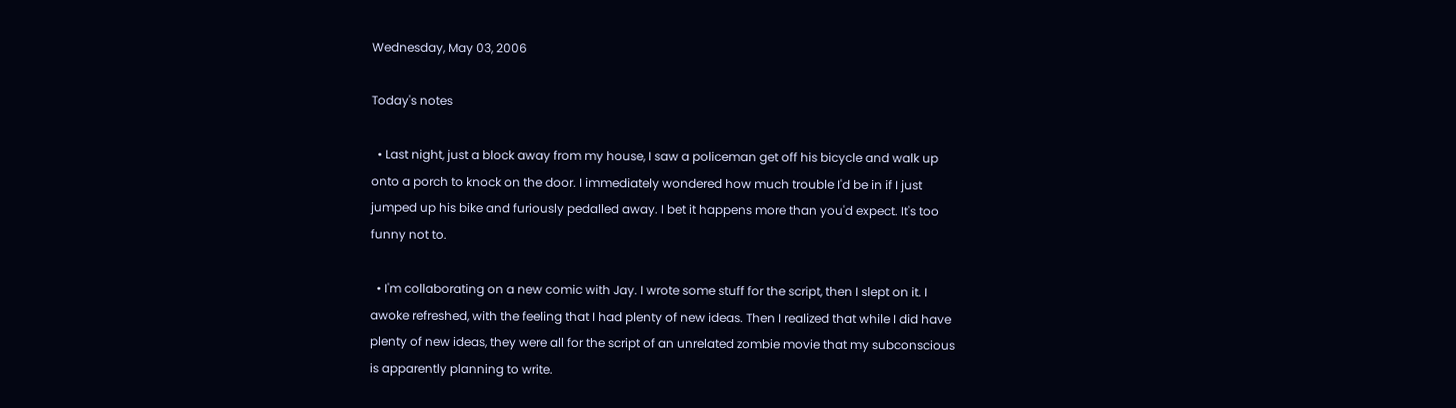Wednesday, May 03, 2006

Today's notes

  • Last night, just a block away from my house, I saw a policeman get off his bicycle and walk up onto a porch to knock on the door. I immediately wondered how much trouble I'd be in if I just jumped up his bike and furiously pedalled away. I bet it happens more than you'd expect. It's too funny not to.

  • I'm collaborating on a new comic with Jay. I wrote some stuff for the script, then I slept on it. I awoke refreshed, with the feeling that I had plenty of new ideas. Then I realized that while I did have plenty of new ideas, they were all for the script of an unrelated zombie movie that my subconscious is apparently planning to write.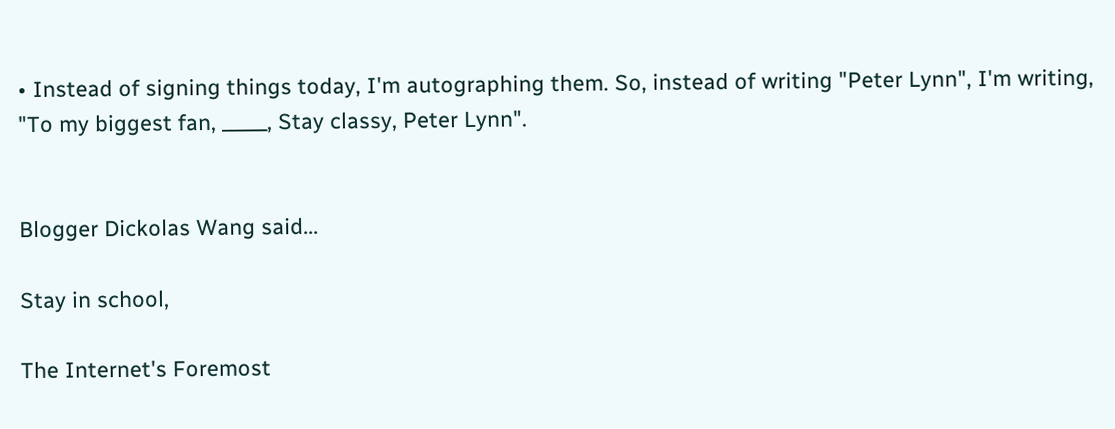• Instead of signing things today, I'm autographing them. So, instead of writing "Peter Lynn", I'm writing, "To my biggest fan, _____, Stay classy, Peter Lynn".


Blogger Dickolas Wang said...

Stay in school,

The Internet's Foremost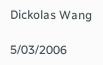Dickolas Wang

5/03/2006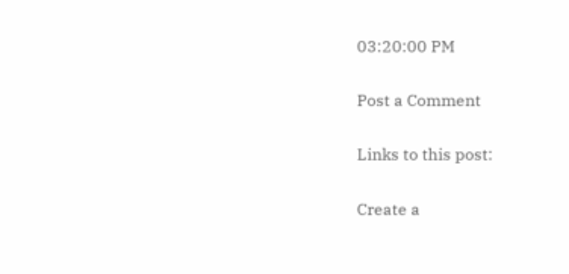03:20:00 PM

Post a Comment

Links to this post:

Create a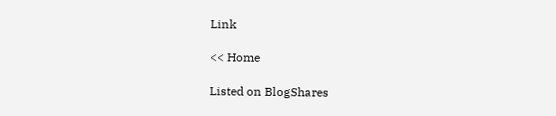Link

<< Home

Listed on BlogShares